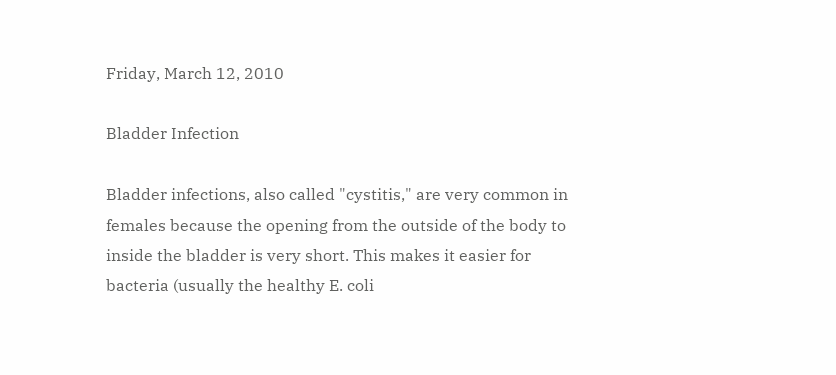Friday, March 12, 2010

Bladder Infection

Bladder infections, also called "cystitis," are very common in females because the opening from the outside of the body to inside the bladder is very short. This makes it easier for bacteria (usually the healthy E. coli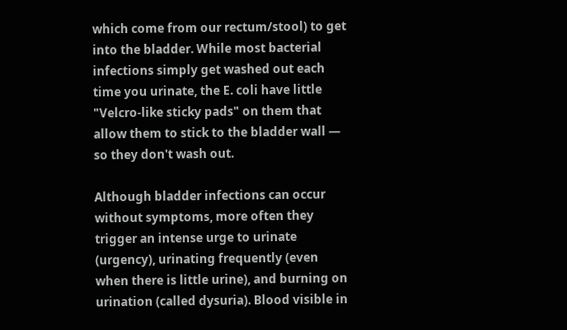which come from our rectum/stool) to get into the bladder. While most bacterial infections simply get washed out each time you urinate, the E. coli have little "Velcro-like sticky pads" on them that allow them to stick to the bladder wall — so they don't wash out.

Although bladder infections can occur without symptoms, more often they trigger an intense urge to urinate (urgency), urinating frequently (even when there is little urine), and burning on urination (called dysuria). Blood visible in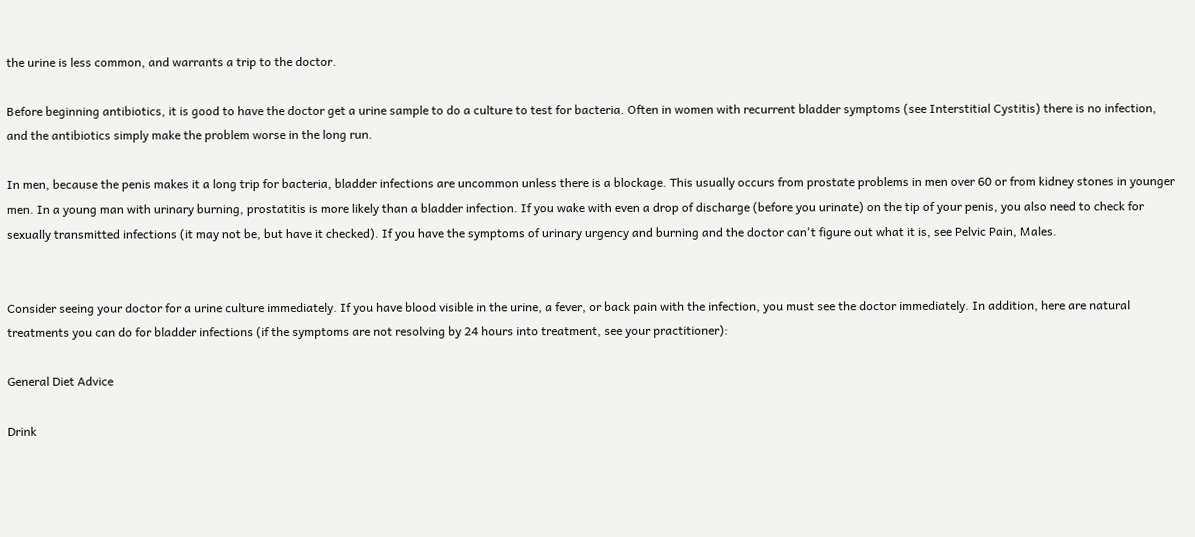the urine is less common, and warrants a trip to the doctor.

Before beginning antibiotics, it is good to have the doctor get a urine sample to do a culture to test for bacteria. Often in women with recurrent bladder symptoms (see Interstitial Cystitis) there is no infection, and the antibiotics simply make the problem worse in the long run.

In men, because the penis makes it a long trip for bacteria, bladder infections are uncommon unless there is a blockage. This usually occurs from prostate problems in men over 60 or from kidney stones in younger men. In a young man with urinary burning, prostatitis is more likely than a bladder infection. If you wake with even a drop of discharge (before you urinate) on the tip of your penis, you also need to check for sexually transmitted infections (it may not be, but have it checked). If you have the symptoms of urinary urgency and burning and the doctor can't figure out what it is, see Pelvic Pain, Males.


Consider seeing your doctor for a urine culture immediately. If you have blood visible in the urine, a fever, or back pain with the infection, you must see the doctor immediately. In addition, here are natural treatments you can do for bladder infections (if the symptoms are not resolving by 24 hours into treatment, see your practitioner):

General Diet Advice

Drink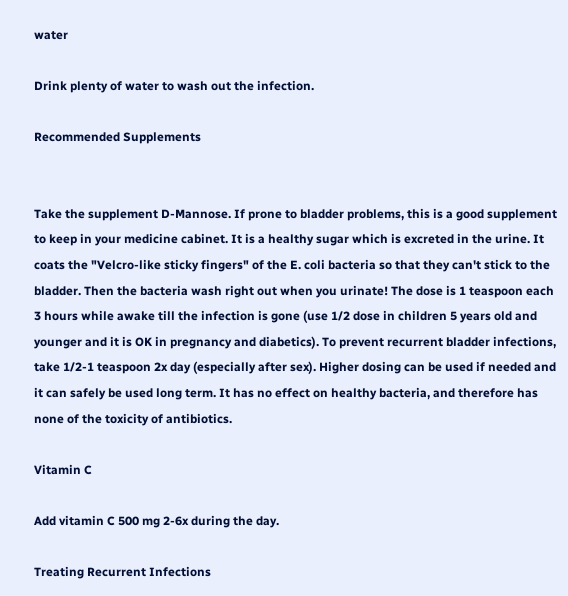water

Drink plenty of water to wash out the infection.

Recommended Supplements


Take the supplement D-Mannose. If prone to bladder problems, this is a good supplement to keep in your medicine cabinet. It is a healthy sugar which is excreted in the urine. It coats the "Velcro-like sticky fingers" of the E. coli bacteria so that they can't stick to the bladder. Then the bacteria wash right out when you urinate! The dose is 1 teaspoon each 3 hours while awake till the infection is gone (use 1/2 dose in children 5 years old and younger and it is OK in pregnancy and diabetics). To prevent recurrent bladder infections, take 1/2-1 teaspoon 2x day (especially after sex). Higher dosing can be used if needed and it can safely be used long term. It has no effect on healthy bacteria, and therefore has none of the toxicity of antibiotics.

Vitamin C

Add vitamin C 500 mg 2-6x during the day.

Treating Recurrent Infections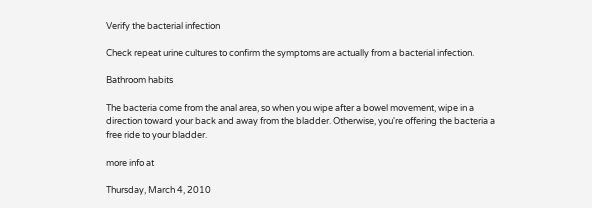Verify the bacterial infection

Check repeat urine cultures to confirm the symptoms are actually from a bacterial infection.

Bathroom habits

The bacteria come from the anal area, so when you wipe after a bowel movement, wipe in a direction toward your back and away from the bladder. Otherwise, you're offering the bacteria a free ride to your bladder.

more info at

Thursday, March 4, 2010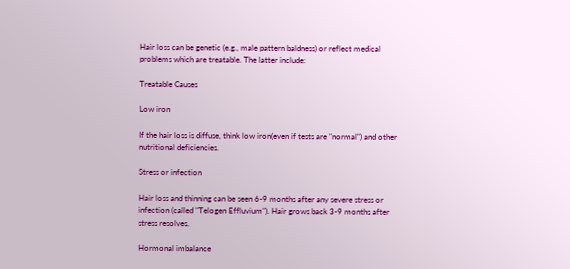Hair loss can be genetic (e.g., male pattern baldness) or reflect medical problems which are treatable. The latter include:

Treatable Causes

Low iron

If the hair loss is diffuse, think low iron(even if tests are "normal") and other nutritional deficiencies.

Stress or infection

Hair loss and thinning can be seen 6-9 months after any severe stress or infection (called "Telogen Effluvium"). Hair grows back 3-9 months after stress resolves.

Hormonal imbalance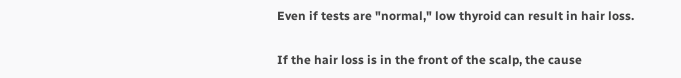Even if tests are "normal," low thyroid can result in hair loss.

If the hair loss is in the front of the scalp, the cause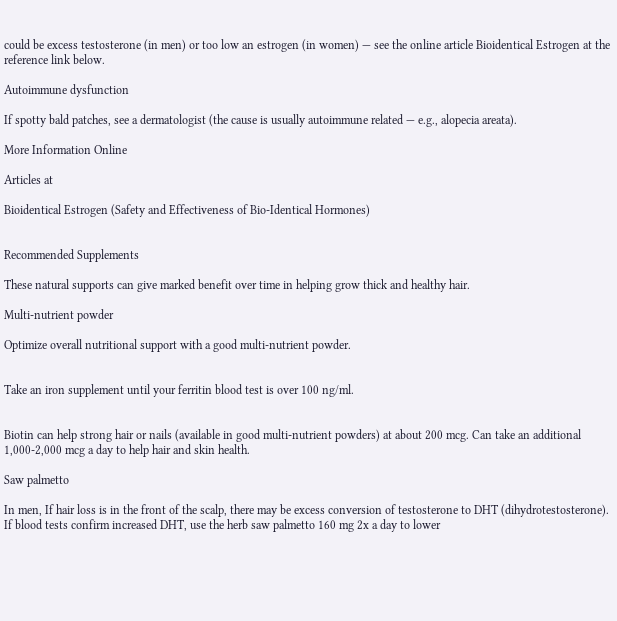could be excess testosterone (in men) or too low an estrogen (in women) — see the online article Bioidentical Estrogen at the reference link below.

Autoimmune dysfunction

If spotty bald patches, see a dermatologist (the cause is usually autoimmune related — e.g., alopecia areata).

More Information Online

Articles at

Bioidentical Estrogen (Safety and Effectiveness of Bio-Identical Hormones)


Recommended Supplements

These natural supports can give marked benefit over time in helping grow thick and healthy hair.

Multi-nutrient powder

Optimize overall nutritional support with a good multi-nutrient powder.


Take an iron supplement until your ferritin blood test is over 100 ng/ml.


Biotin can help strong hair or nails (available in good multi-nutrient powders) at about 200 mcg. Can take an additional 1,000-2,000 mcg a day to help hair and skin health.

Saw palmetto

In men, If hair loss is in the front of the scalp, there may be excess conversion of testosterone to DHT (dihydrotestosterone). If blood tests confirm increased DHT, use the herb saw palmetto 160 mg 2x a day to lower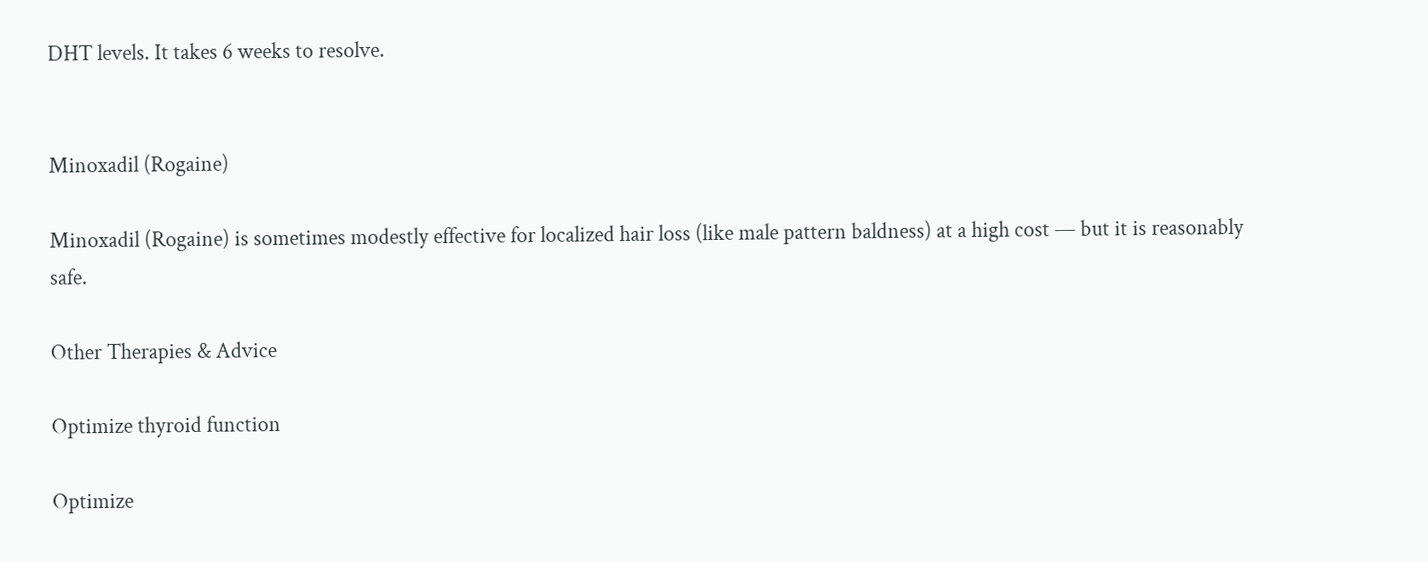DHT levels. It takes 6 weeks to resolve.


Minoxadil (Rogaine)

Minoxadil (Rogaine) is sometimes modestly effective for localized hair loss (like male pattern baldness) at a high cost — but it is reasonably safe.

Other Therapies & Advice

Optimize thyroid function

Optimize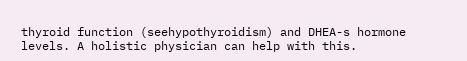thyroid function (seehypothyroidism) and DHEA-s hormone levels. A holistic physician can help with this.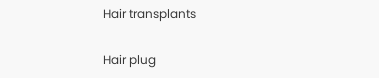Hair transplants

Hair plug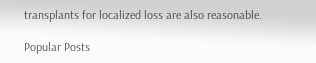transplants for localized loss are also reasonable.

Popular Posts